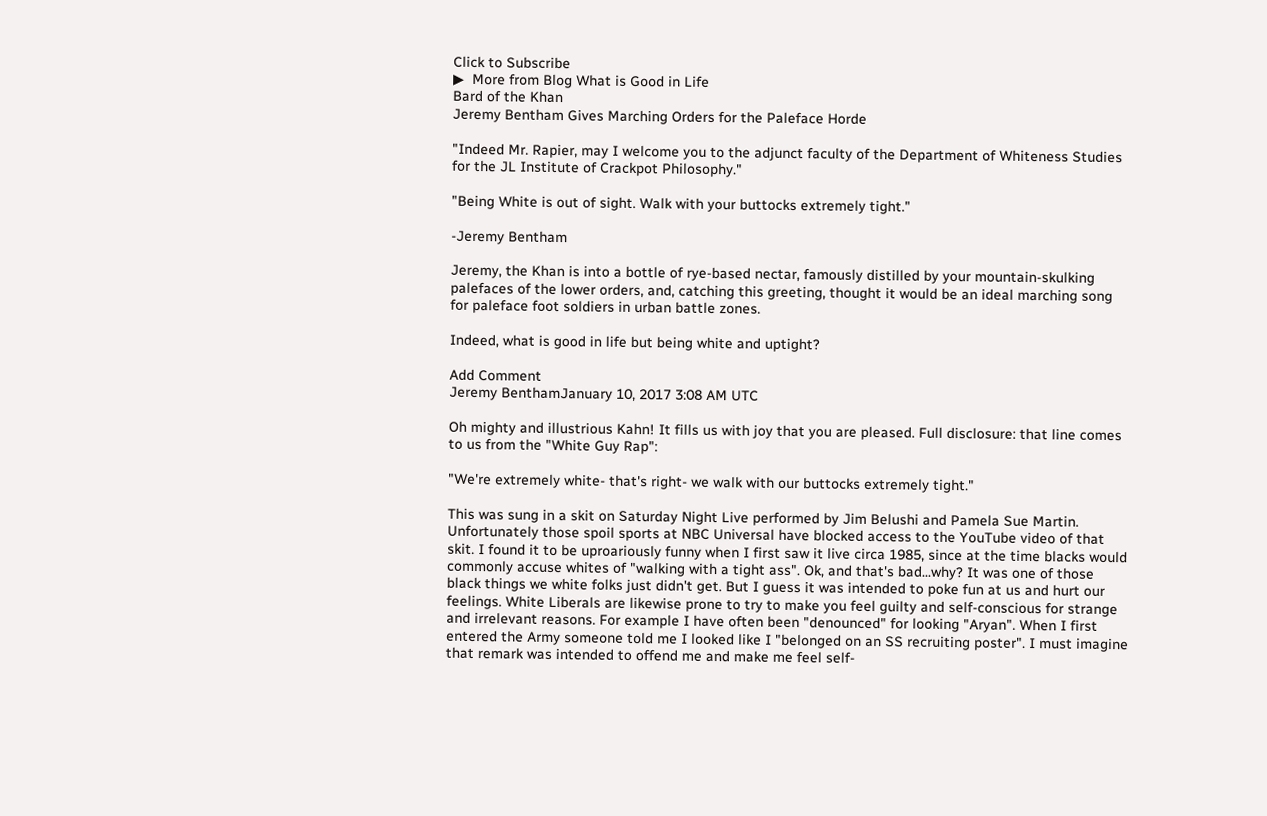Click to Subscribe
▶  More from Blog What is Good in Life
Bard of the Khan
Jeremy Bentham Gives Marching Orders for the Paleface Horde

"Indeed Mr. Rapier, may I welcome you to the adjunct faculty of the Department of Whiteness Studies for the JL Institute of Crackpot Philosophy."

"Being White is out of sight. Walk with your buttocks extremely tight."

-Jeremy Bentham

Jeremy, the Khan is into a bottle of rye-based nectar, famously distilled by your mountain-skulking palefaces of the lower orders, and, catching this greeting, thought it would be an ideal marching song for paleface foot soldiers in urban battle zones.

Indeed, what is good in life but being white and uptight?

Add Comment
Jeremy BenthamJanuary 10, 2017 3:08 AM UTC

Oh mighty and illustrious Kahn! It fills us with joy that you are pleased. Full disclosure: that line comes to us from the "White Guy Rap":

"We're extremely white- that's right- we walk with our buttocks extremely tight."

This was sung in a skit on Saturday Night Live performed by Jim Belushi and Pamela Sue Martin. Unfortunately those spoil sports at NBC Universal have blocked access to the YouTube video of that skit. I found it to be uproariously funny when I first saw it live circa 1985, since at the time blacks would commonly accuse whites of "walking with a tight ass". Ok, and that's bad...why? It was one of those black things we white folks just didn't get. But I guess it was intended to poke fun at us and hurt our feelings. White Liberals are likewise prone to try to make you feel guilty and self-conscious for strange and irrelevant reasons. For example I have often been "denounced" for looking "Aryan". When I first entered the Army someone told me I looked like I "belonged on an SS recruiting poster". I must imagine that remark was intended to offend me and make me feel self-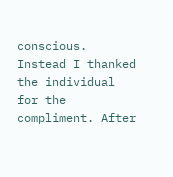conscious. Instead I thanked the individual for the compliment. After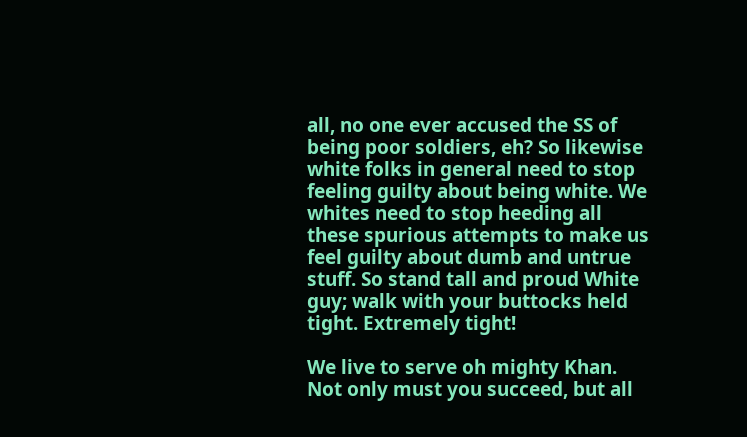all, no one ever accused the SS of being poor soldiers, eh? So likewise white folks in general need to stop feeling guilty about being white. We whites need to stop heeding all these spurious attempts to make us feel guilty about dumb and untrue stuff. So stand tall and proud White guy; walk with your buttocks held tight. Extremely tight!

We live to serve oh mighty Khan. Not only must you succeed, but all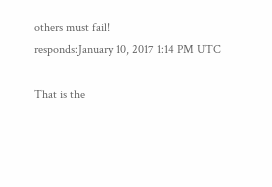others must fail!
responds:January 10, 2017 1:14 PM UTC

That is the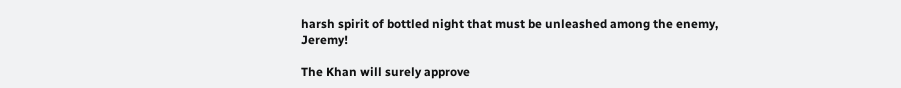harsh spirit of bottled night that must be unleashed among the enemy, Jeremy!

The Khan will surely approve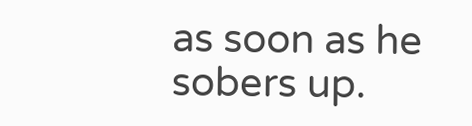as soon as he sobers up.